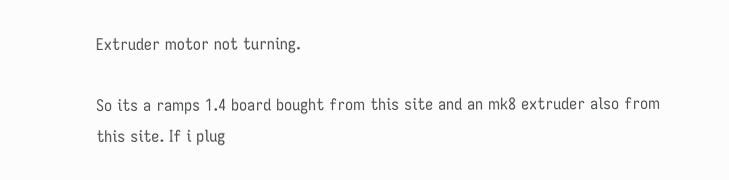Extruder motor not turning.

So its a ramps 1.4 board bought from this site and an mk8 extruder also from this site. If i plug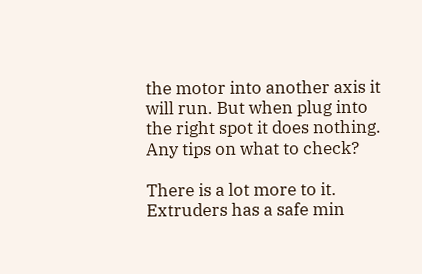the motor into another axis it will run. But when plug into the right spot it does nothing. Any tips on what to check?

There is a lot more to it. Extruders has a safe min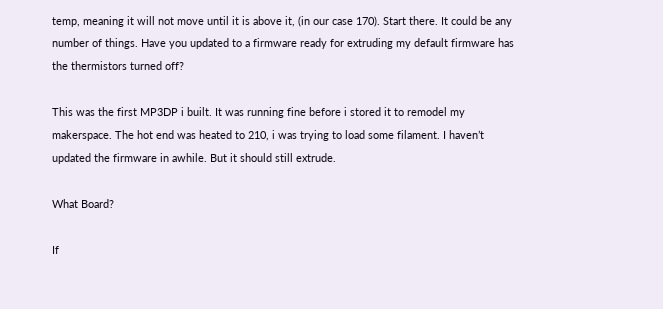temp, meaning it will not move until it is above it, (in our case 170). Start there. It could be any number of things. Have you updated to a firmware ready for extruding my default firmware has the thermistors turned off?

This was the first MP3DP i built. It was running fine before i stored it to remodel my makerspace. The hot end was heated to 210, i was trying to load some filament. I haven’t updated the firmware in awhile. But it should still extrude.

What Board?

If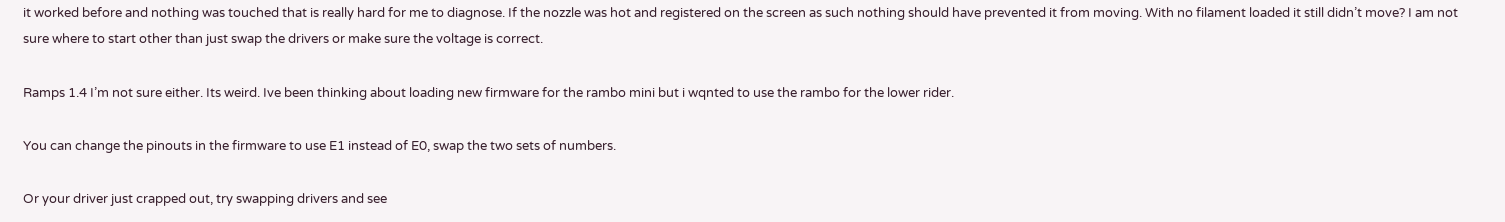it worked before and nothing was touched that is really hard for me to diagnose. If the nozzle was hot and registered on the screen as such nothing should have prevented it from moving. With no filament loaded it still didn’t move? I am not sure where to start other than just swap the drivers or make sure the voltage is correct.

Ramps 1.4 I’m not sure either. Its weird. Ive been thinking about loading new firmware for the rambo mini but i wqnted to use the rambo for the lower rider.

You can change the pinouts in the firmware to use E1 instead of E0, swap the two sets of numbers.

Or your driver just crapped out, try swapping drivers and see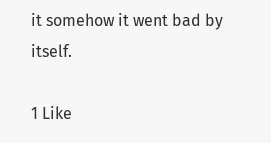it somehow it went bad by itself.

1 Like